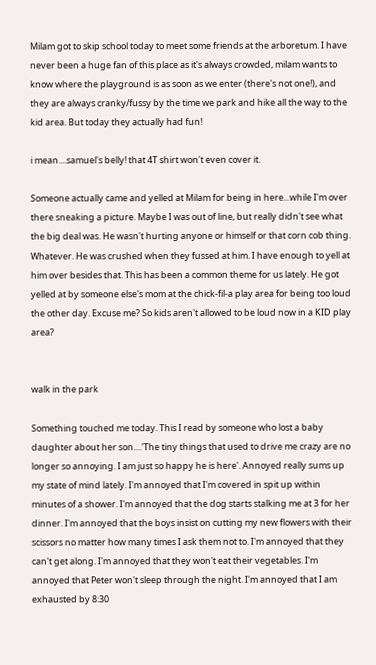Milam got to skip school today to meet some friends at the arboretum. I have never been a huge fan of this place as it's always crowded, milam wants to know where the playground is as soon as we enter (there's not one!), and they are always cranky/fussy by the time we park and hike all the way to the kid area. But today they actually had fun!

i mean....samuel's belly! that 4T shirt won't even cover it.

Someone actually came and yelled at Milam for being in here...while I'm over there sneaking a picture. Maybe I was out of line, but really didn't see what the big deal was. He wasn't hurting anyone or himself or that corn cob thing. Whatever. He was crushed when they fussed at him. I have enough to yell at him over besides that. This has been a common theme for us lately. He got yelled at by someone else's mom at the chick-fil-a play area for being too loud the other day. Excuse me? So kids aren't allowed to be loud now in a KID play area?


walk in the park

Something touched me today. This I read by someone who lost a baby daughter about her son....'The tiny things that used to drive me crazy are no longer so annoying. I am just so happy he is here'. Annoyed really sums up my state of mind lately. I'm annoyed that I'm covered in spit up within minutes of a shower. I'm annoyed that the dog starts stalking me at 3 for her dinner. I'm annoyed that the boys insist on cutting my new flowers with their scissors no matter how many times I ask them not to. I'm annoyed that they can't get along. I'm annoyed that they won't eat their vegetables. I'm annoyed that Peter won't sleep through the night. I'm annoyed that I am exhausted by 8:30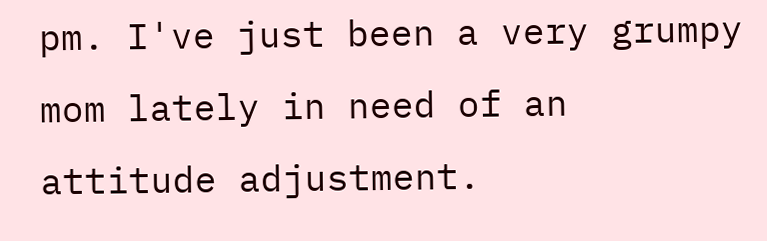pm. I've just been a very grumpy mom lately in need of an attitude adjustment.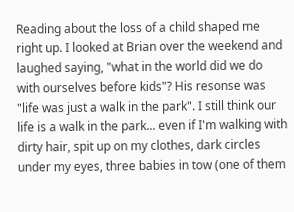Reading about the loss of a child shaped me right up. I looked at Brian over the weekend and laughed saying, "what in the world did we do with ourselves before kids"? His resonse was "life was just a walk in the park". I still think our life is a walk in the park... even if I'm walking with dirty hair, spit up on my clothes, dark circles under my eyes, three babies in tow (one of them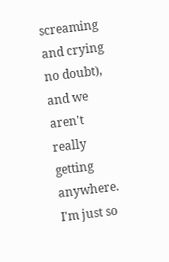screaming and crying no doubt), and we aren't really getting anywhere. I'm just so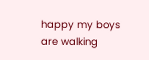happy my boys are walking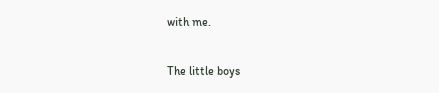with me.

The little boys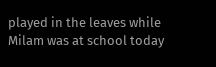played in the leaves while Milam was at school today